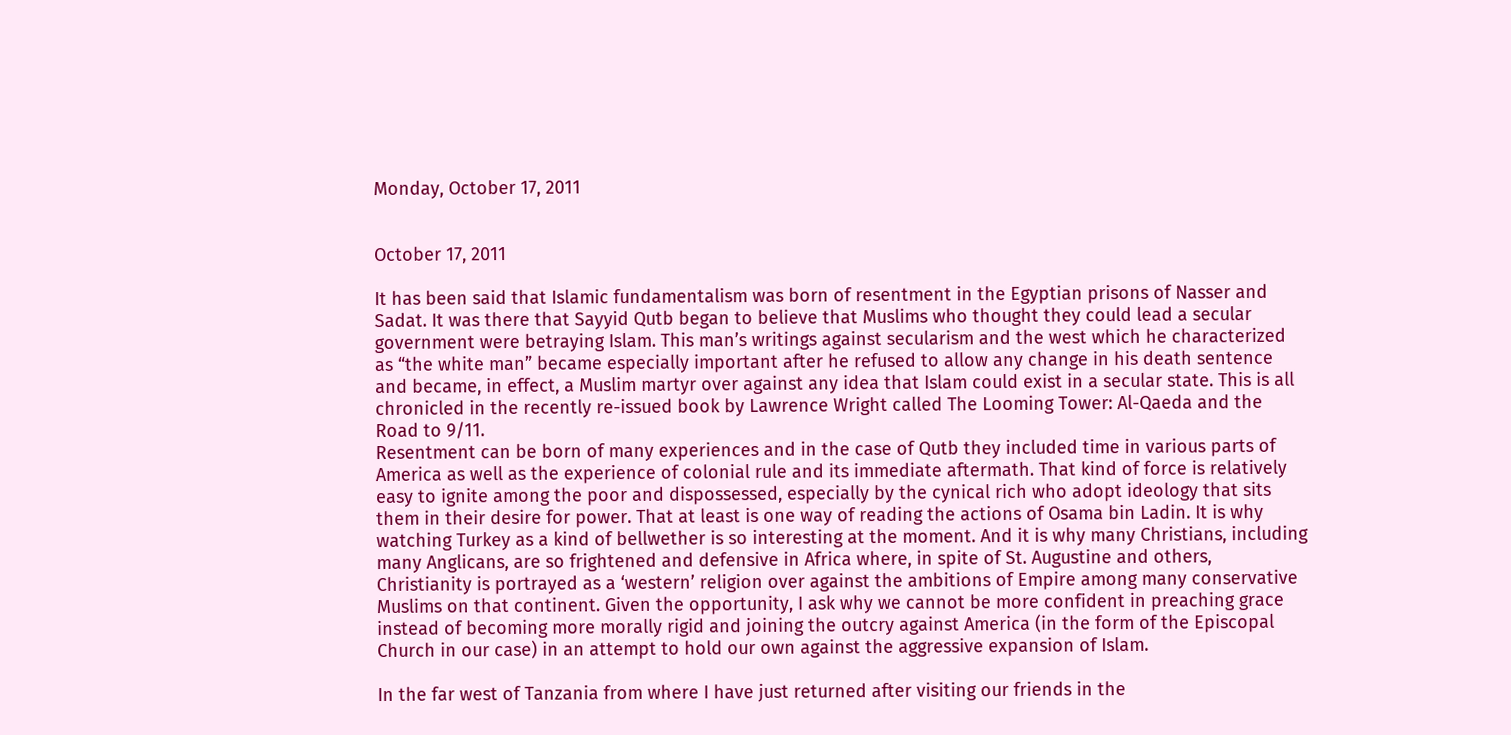Monday, October 17, 2011


October 17, 2011

It has been said that Islamic fundamentalism was born of resentment in the Egyptian prisons of Nasser and Sadat. It was there that Sayyid Qutb began to believe that Muslims who thought they could lead a secular government were betraying Islam. This man’s writings against secularism and the west which he characterized as “the white man” became especially important after he refused to allow any change in his death sentence and became, in effect, a Muslim martyr over against any idea that Islam could exist in a secular state. This is all chronicled in the recently re-issued book by Lawrence Wright called The Looming Tower: Al-Qaeda and the Road to 9/11.
Resentment can be born of many experiences and in the case of Qutb they included time in various parts of America as well as the experience of colonial rule and its immediate aftermath. That kind of force is relatively easy to ignite among the poor and dispossessed, especially by the cynical rich who adopt ideology that sits them in their desire for power. That at least is one way of reading the actions of Osama bin Ladin. It is why watching Turkey as a kind of bellwether is so interesting at the moment. And it is why many Christians, including many Anglicans, are so frightened and defensive in Africa where, in spite of St. Augustine and others, Christianity is portrayed as a ‘western’ religion over against the ambitions of Empire among many conservative Muslims on that continent. Given the opportunity, I ask why we cannot be more confident in preaching grace instead of becoming more morally rigid and joining the outcry against America (in the form of the Episcopal Church in our case) in an attempt to hold our own against the aggressive expansion of Islam.

In the far west of Tanzania from where I have just returned after visiting our friends in the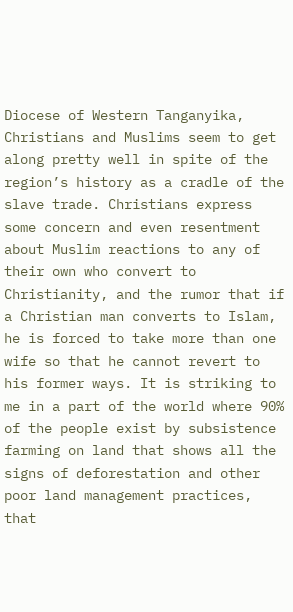Diocese of Western Tanganyika, Christians and Muslims seem to get along pretty well in spite of the region’s history as a cradle of the slave trade. Christians express some concern and even resentment about Muslim reactions to any of their own who convert to Christianity, and the rumor that if a Christian man converts to Islam, he is forced to take more than one wife so that he cannot revert to his former ways. It is striking to me in a part of the world where 90% of the people exist by subsistence farming on land that shows all the signs of deforestation and other poor land management practices, that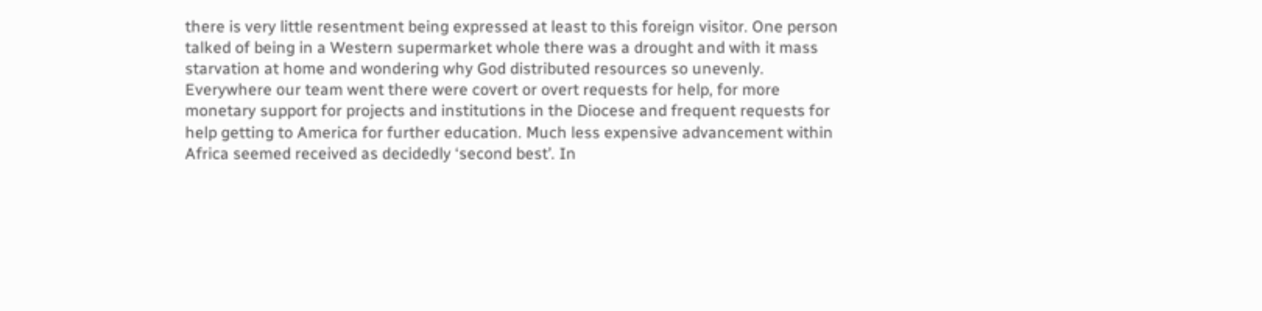there is very little resentment being expressed at least to this foreign visitor. One person talked of being in a Western supermarket whole there was a drought and with it mass starvation at home and wondering why God distributed resources so unevenly. Everywhere our team went there were covert or overt requests for help, for more monetary support for projects and institutions in the Diocese and frequent requests for help getting to America for further education. Much less expensive advancement within Africa seemed received as decidedly ‘second best’. In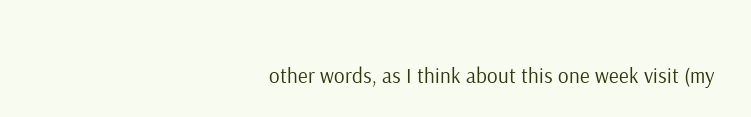other words, as I think about this one week visit (my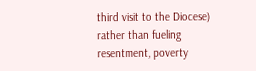third visit to the Diocese) rather than fueling resentment, poverty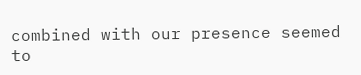combined with our presence seemed to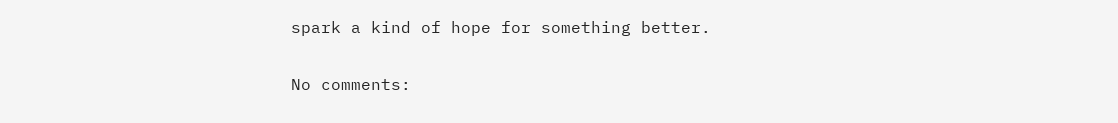spark a kind of hope for something better.

No comments: